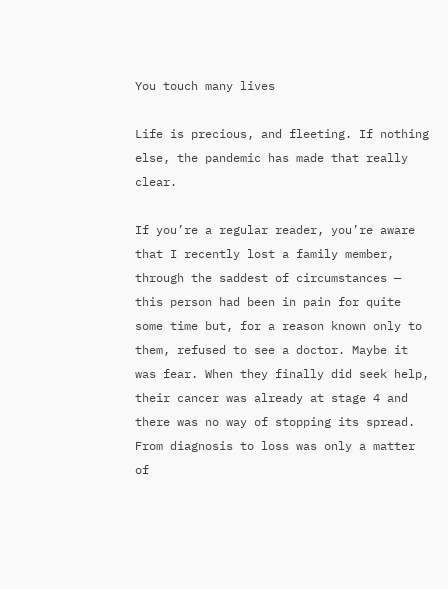You touch many lives

Life is precious, and fleeting. If nothing else, the pandemic has made that really clear.

If you’re a regular reader, you’re aware that I recently lost a family member, through the saddest of circumstances — this person had been in pain for quite some time but, for a reason known only to them, refused to see a doctor. Maybe it was fear. When they finally did seek help, their cancer was already at stage 4 and there was no way of stopping its spread. From diagnosis to loss was only a matter of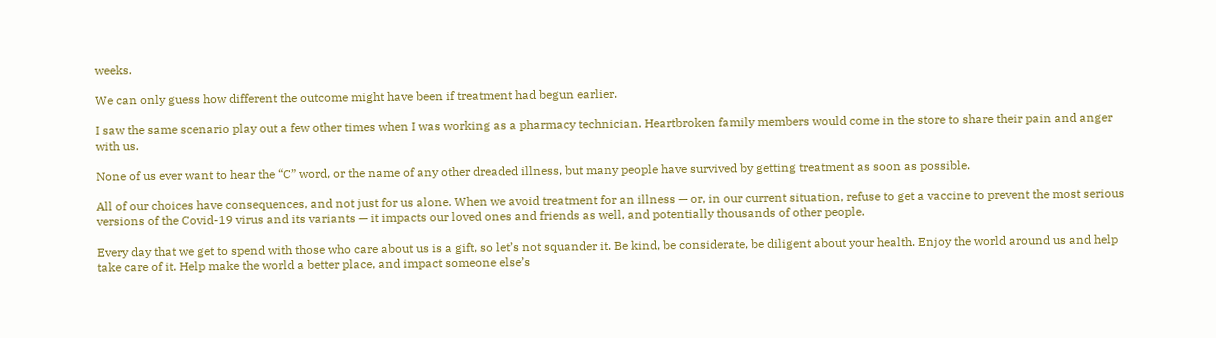weeks.

We can only guess how different the outcome might have been if treatment had begun earlier.

I saw the same scenario play out a few other times when I was working as a pharmacy technician. Heartbroken family members would come in the store to share their pain and anger with us.

None of us ever want to hear the “C” word, or the name of any other dreaded illness, but many people have survived by getting treatment as soon as possible.

All of our choices have consequences, and not just for us alone. When we avoid treatment for an illness — or, in our current situation, refuse to get a vaccine to prevent the most serious versions of the Covid-19 virus and its variants — it impacts our loved ones and friends as well, and potentially thousands of other people.

Every day that we get to spend with those who care about us is a gift, so let’s not squander it. Be kind, be considerate, be diligent about your health. Enjoy the world around us and help take care of it. Help make the world a better place, and impact someone else’s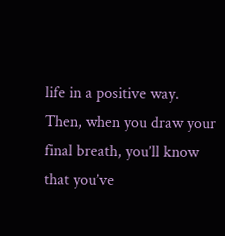life in a positive way. Then, when you draw your final breath, you’ll know that you’ve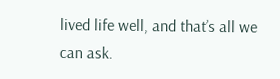lived life well, and that’s all we can ask.